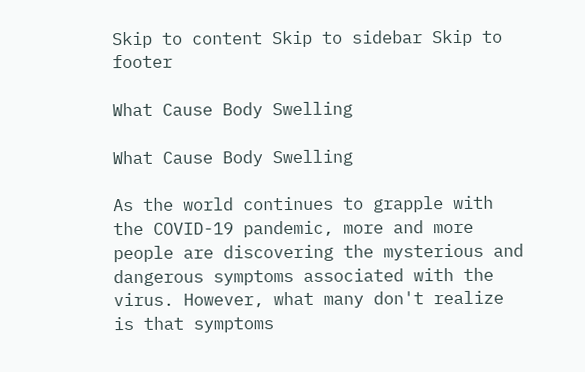Skip to content Skip to sidebar Skip to footer

What Cause Body Swelling

What Cause Body Swelling

As the world continues to grapple with the COVID-19 pandemic, more and more people are discovering the mysterious and dangerous symptoms associated with the virus. However, what many don't realize is that symptoms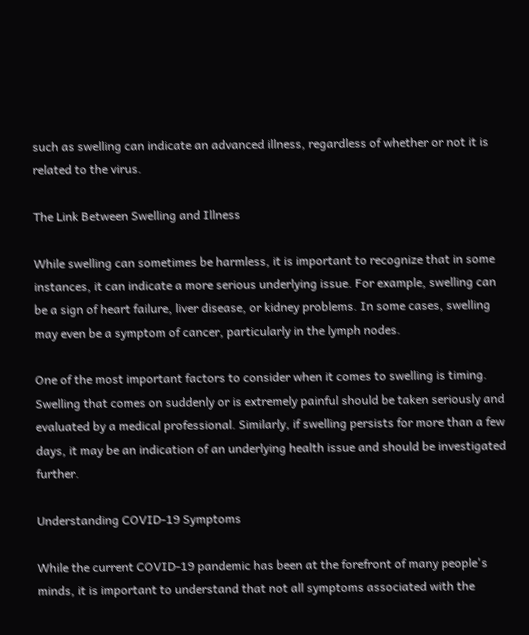such as swelling can indicate an advanced illness, regardless of whether or not it is related to the virus.

The Link Between Swelling and Illness

While swelling can sometimes be harmless, it is important to recognize that in some instances, it can indicate a more serious underlying issue. For example, swelling can be a sign of heart failure, liver disease, or kidney problems. In some cases, swelling may even be a symptom of cancer, particularly in the lymph nodes.

One of the most important factors to consider when it comes to swelling is timing. Swelling that comes on suddenly or is extremely painful should be taken seriously and evaluated by a medical professional. Similarly, if swelling persists for more than a few days, it may be an indication of an underlying health issue and should be investigated further.

Understanding COVID-19 Symptoms

While the current COVID-19 pandemic has been at the forefront of many people's minds, it is important to understand that not all symptoms associated with the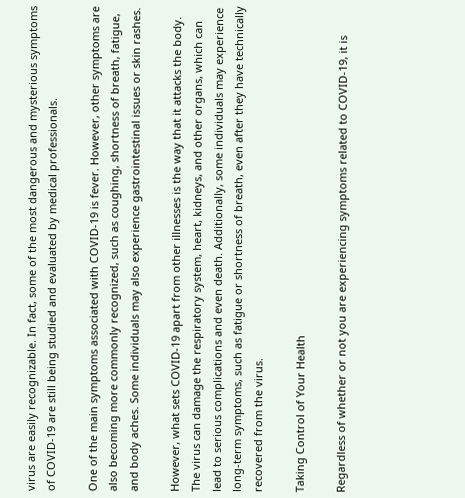virus are easily recognizable. In fact, some of the most dangerous and mysterious symptoms of COVID-19 are still being studied and evaluated by medical professionals.

One of the main symptoms associated with COVID-19 is fever. However, other symptoms are also becoming more commonly recognized, such as coughing, shortness of breath, fatigue, and body aches. Some individuals may also experience gastrointestinal issues or skin rashes.

However, what sets COVID-19 apart from other illnesses is the way that it attacks the body. The virus can damage the respiratory system, heart, kidneys, and other organs, which can lead to serious complications and even death. Additionally, some individuals may experience long-term symptoms, such as fatigue or shortness of breath, even after they have technically recovered from the virus.

Taking Control of Your Health

Regardless of whether or not you are experiencing symptoms related to COVID-19, it is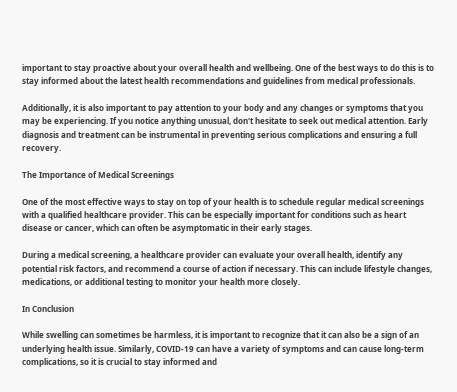important to stay proactive about your overall health and wellbeing. One of the best ways to do this is to stay informed about the latest health recommendations and guidelines from medical professionals.

Additionally, it is also important to pay attention to your body and any changes or symptoms that you may be experiencing. If you notice anything unusual, don't hesitate to seek out medical attention. Early diagnosis and treatment can be instrumental in preventing serious complications and ensuring a full recovery.

The Importance of Medical Screenings

One of the most effective ways to stay on top of your health is to schedule regular medical screenings with a qualified healthcare provider. This can be especially important for conditions such as heart disease or cancer, which can often be asymptomatic in their early stages.

During a medical screening, a healthcare provider can evaluate your overall health, identify any potential risk factors, and recommend a course of action if necessary. This can include lifestyle changes, medications, or additional testing to monitor your health more closely.

In Conclusion

While swelling can sometimes be harmless, it is important to recognize that it can also be a sign of an underlying health issue. Similarly, COVID-19 can have a variety of symptoms and can cause long-term complications, so it is crucial to stay informed and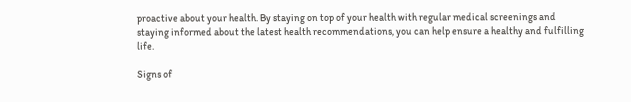proactive about your health. By staying on top of your health with regular medical screenings and staying informed about the latest health recommendations, you can help ensure a healthy and fulfilling life.

Signs of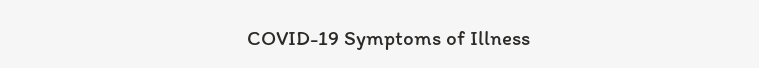COVID-19 Symptoms of Illness